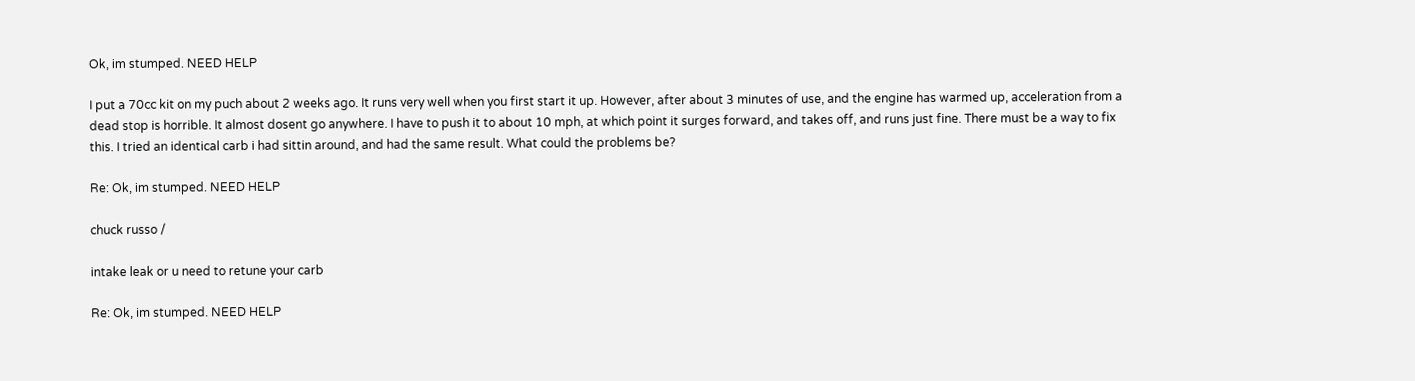Ok, im stumped. NEED HELP

I put a 70cc kit on my puch about 2 weeks ago. It runs very well when you first start it up. However, after about 3 minutes of use, and the engine has warmed up, acceleration from a dead stop is horrible. It almost dosent go anywhere. I have to push it to about 10 mph, at which point it surges forward, and takes off, and runs just fine. There must be a way to fix this. I tried an identical carb i had sittin around, and had the same result. What could the problems be?

Re: Ok, im stumped. NEED HELP

chuck russo /

intake leak or u need to retune your carb

Re: Ok, im stumped. NEED HELP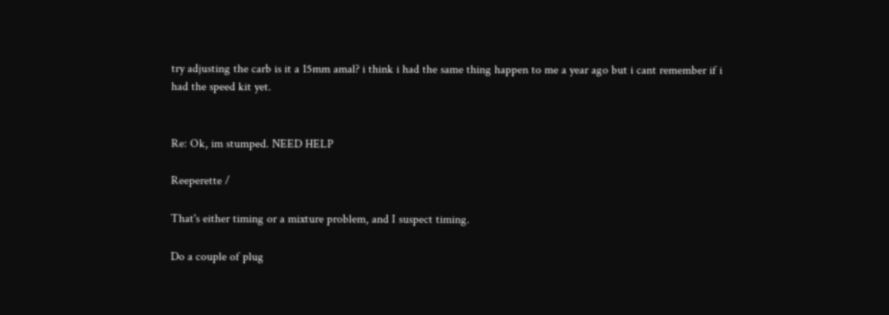try adjusting the carb is it a 15mm amal? i think i had the same thing happen to me a year ago but i cant remember if i had the speed kit yet.


Re: Ok, im stumped. NEED HELP

Reeperette /

That's either timing or a mixture problem, and I suspect timing.

Do a couple of plug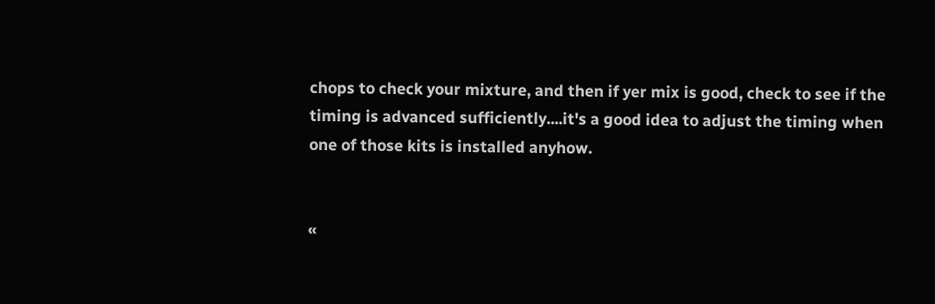chops to check your mixture, and then if yer mix is good, check to see if the timing is advanced sufficiently....it's a good idea to adjust the timing when one of those kits is installed anyhow.


«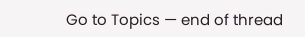Go to Topics — end of thread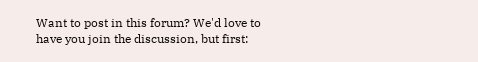Want to post in this forum? We'd love to have you join the discussion, but first: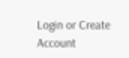Login or Create Account